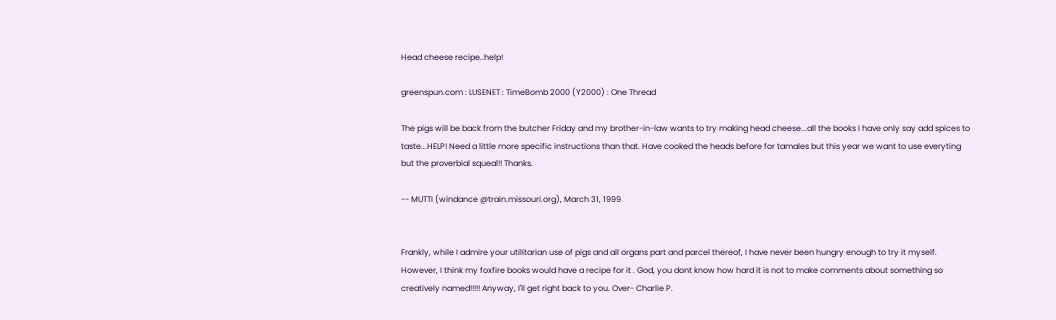Head cheese recipe..help!

greenspun.com : LUSENET : TimeBomb 2000 (Y2000) : One Thread

The pigs will be back from the butcher Friday and my brother-in-law wants to try making head cheese...all the books I have only say add spices to taste...HELP! Need a little more specific instructions than that. Have cooked the heads before for tamales but this year we want to use everyting but the proverbial squeal!! Thanks.

-- MUTTI (windance @train.missouri.org), March 31, 1999


Frankly, while I admire your utilitarian use of pigs and all organs part and parcel thereof, I have never been hungry enough to try it myself. However, I think my foxfire books would have a recipe for it . God, you dont know how hard it is not to make comments about something so creatively named!!!!! Anyway, I'll get right back to you. Over- Charlie P.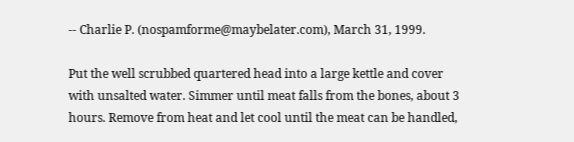-- Charlie P. (nospamforme@maybelater.com), March 31, 1999.

Put the well scrubbed quartered head into a large kettle and cover with unsalted water. Simmer until meat falls from the bones, about 3 hours. Remove from heat and let cool until the meat can be handled,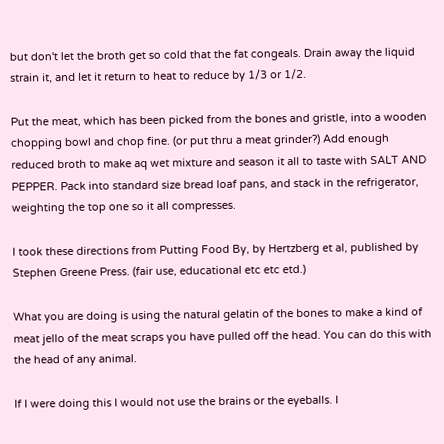but don't let the broth get so cold that the fat congeals. Drain away the liquid strain it, and let it return to heat to reduce by 1/3 or 1/2.

Put the meat, which has been picked from the bones and gristle, into a wooden chopping bowl and chop fine. (or put thru a meat grinder?) Add enough reduced broth to make aq wet mixture and season it all to taste with SALT AND PEPPER. Pack into standard size bread loaf pans, and stack in the refrigerator, weighting the top one so it all compresses.

I took these directions from Putting Food By, by Hertzberg et al, published by Stephen Greene Press. (fair use, educational etc etc etd.)

What you are doing is using the natural gelatin of the bones to make a kind of meat jello of the meat scraps you have pulled off the head. You can do this with the head of any animal.

If I were doing this I would not use the brains or the eyeballs. I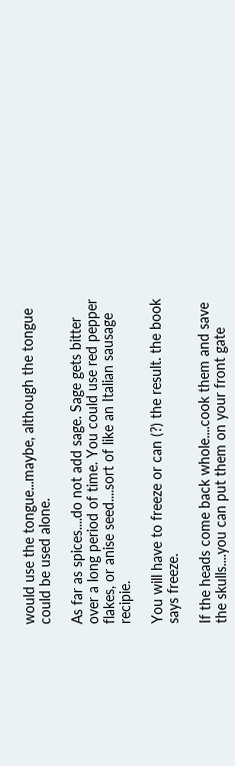would use the tongue...maybe, although the tongue could be used alone.

As far as spices....do not add sage. Sage gets bitter over a long period of time. You could use red pepper flakes, or anise seed....sort of like an Italian sausage recipie.

You will have to freeze or can (?) the result. the book says freeze.

If the heads come back whole....cook them and save the skulls....you can put them on your front gate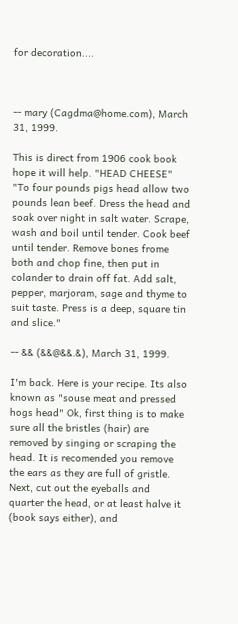for decoration....



-- mary (Cagdma@home.com), March 31, 1999.

This is direct from 1906 cook book hope it will help. "HEAD CHEESE" "To four pounds pigs head allow two pounds lean beef. Dress the head and soak over night in salt water. Scrape, wash and boil until tender. Cook beef until tender. Remove bones frome both and chop fine, then put in colander to drain off fat. Add salt, pepper, marjoram, sage and thyme to suit taste. Press is a deep, square tin and slice."

-- && (&&@&&.&), March 31, 1999.

I'm back. Here is your recipe. Its also known as "souse meat and pressed hogs head" Ok, first thing is to make sure all the bristles (hair) are removed by singing or scraping the head. It is recomended you remove the ears as they are full of gristle. Next, cut out the eyeballs and quarter the head, or at least halve it (book says either), and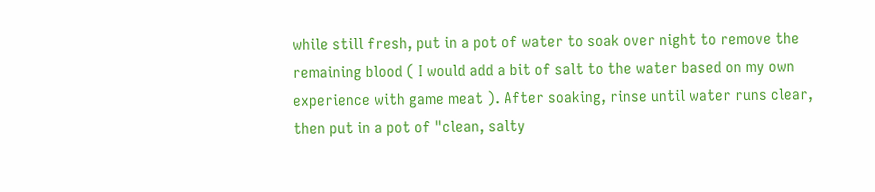while still fresh, put in a pot of water to soak over night to remove the remaining blood ( I would add a bit of salt to the water based on my own experience with game meat ). After soaking, rinse until water runs clear, then put in a pot of "clean, salty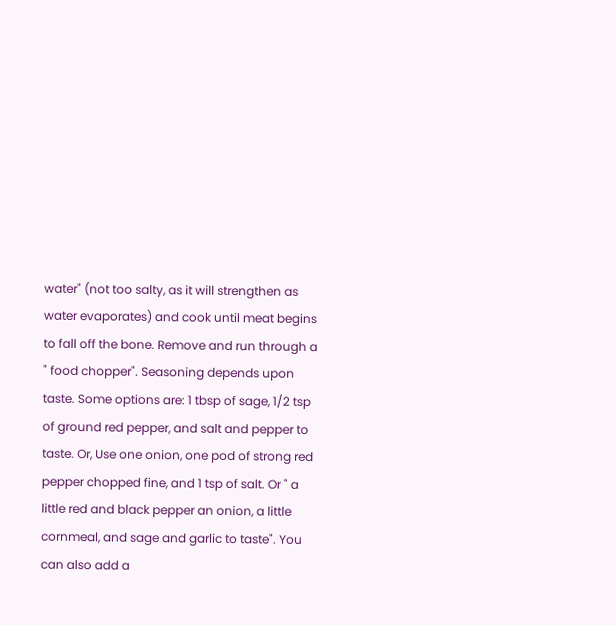water" (not too salty, as it will strengthen as water evaporates) and cook until meat begins to fall off the bone. Remove and run through a " food chopper". Seasoning depends upon taste. Some options are: 1 tbsp of sage, 1/2 tsp of ground red pepper, and salt and pepper to taste. Or, Use one onion, one pod of strong red pepper chopped fine, and 1 tsp of salt. Or " a little red and black pepper an onion, a little cornmeal, and sage and garlic to taste". You can also add a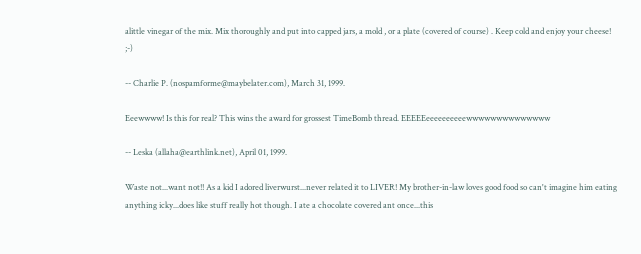alittle vinegar of the mix. Mix thoroughly and put into capped jars, a mold , or a plate (covered of course) . Keep cold and enjoy your cheese! ;-)

-- Charlie P. (nospamforme@maybelater.com), March 31, 1999.

Eeewwww! Is this for real? This wins the award for grossest TimeBomb thread. EEEEEeeeeeeeeeewwwwwwwwwwwwww

-- Leska (allaha@earthlink.net), April 01, 1999.

Waste not...want not!! As a kid I adored liverwurst...never related it to LIVER! My brother-in-law loves good food so can't imagine him eating anything icky...does like stuff really hot though. I ate a chocolate covered ant once...this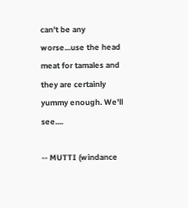can't be any worse...use the head meat for tamales and they are certainly yummy enough. We'll see....

-- MUTTI (windance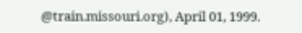@train.missouri.org), April 01, 1999.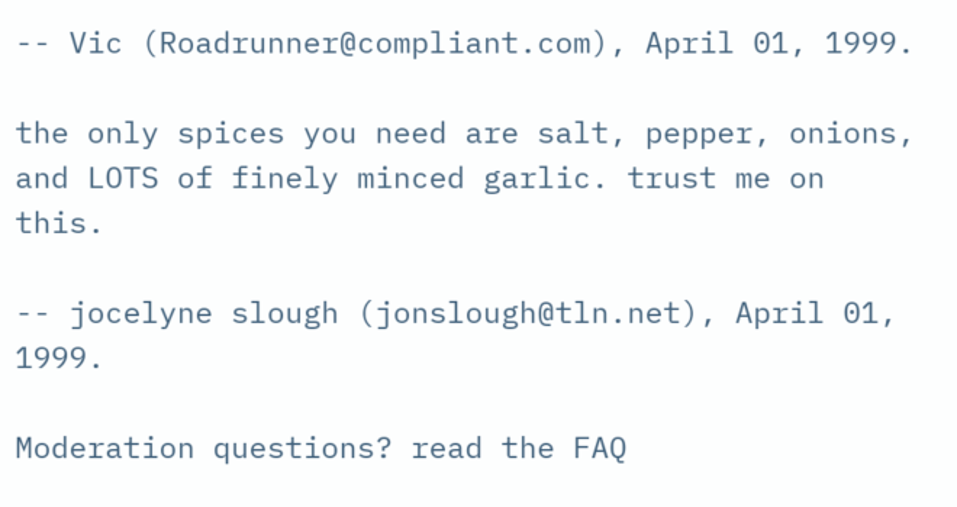-- Vic (Roadrunner@compliant.com), April 01, 1999.

the only spices you need are salt, pepper, onions, and LOTS of finely minced garlic. trust me on this.

-- jocelyne slough (jonslough@tln.net), April 01, 1999.

Moderation questions? read the FAQ